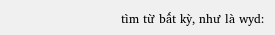tìm từ bất kỳ, như là wyd: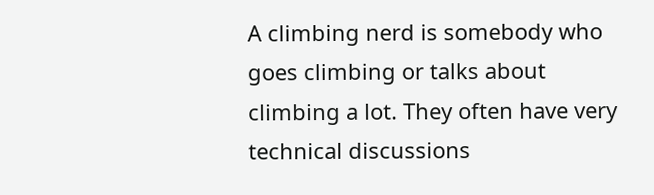A climbing nerd is somebody who goes climbing or talks about climbing a lot. They often have very technical discussions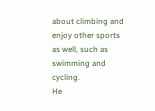about climbing and enjoy other sports as well, such as swimming and cycling.
He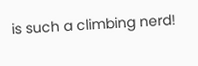is such a climbing nerd!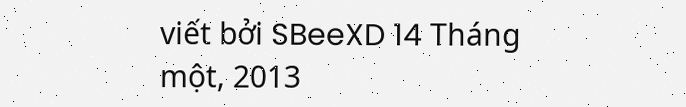viết bởi SBeeXD 14 Tháng một, 2013